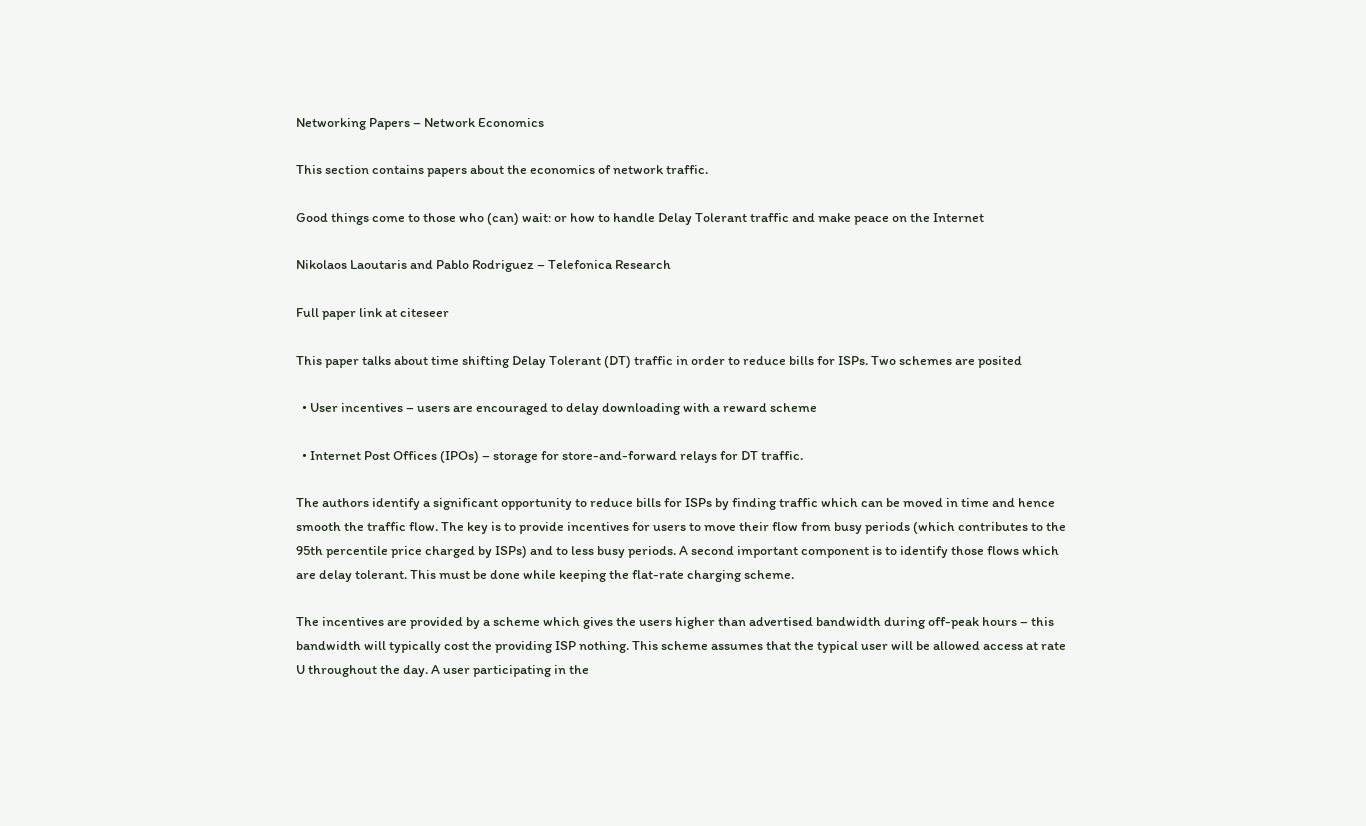Networking Papers – Network Economics

This section contains papers about the economics of network traffic.

Good things come to those who (can) wait: or how to handle Delay Tolerant traffic and make peace on the Internet

Nikolaos Laoutaris and Pablo Rodriguez – Telefonica Research

Full paper link at citeseer

This paper talks about time shifting Delay Tolerant (DT) traffic in order to reduce bills for ISPs. Two schemes are posited

  • User incentives – users are encouraged to delay downloading with a reward scheme

  • Internet Post Offices (IPOs) – storage for store-and-forward relays for DT traffic.

The authors identify a significant opportunity to reduce bills for ISPs by finding traffic which can be moved in time and hence smooth the traffic flow. The key is to provide incentives for users to move their flow from busy periods (which contributes to the 95th percentile price charged by ISPs) and to less busy periods. A second important component is to identify those flows which are delay tolerant. This must be done while keeping the flat-rate charging scheme.

The incentives are provided by a scheme which gives the users higher than advertised bandwidth during off-peak hours – this bandwidth will typically cost the providing ISP nothing. This scheme assumes that the typical user will be allowed access at rate U throughout the day. A user participating in the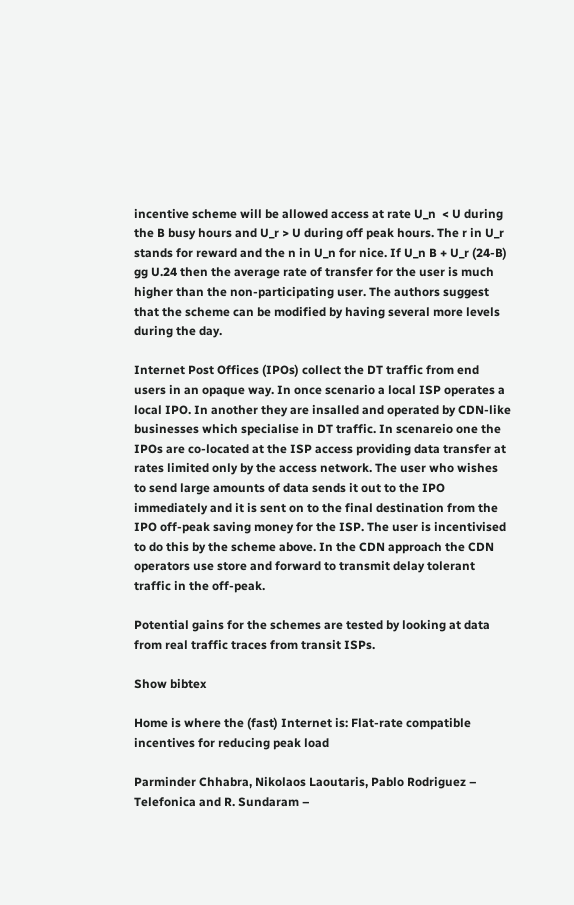incentive scheme will be allowed access at rate U_n  < U during the B busy hours and U_r > U during off peak hours. The r in U_r stands for reward and the n in U_n for nice. If U_n B + U_r (24-B) gg U.24 then the average rate of transfer for the user is much higher than the non-participating user. The authors suggest that the scheme can be modified by having several more levels during the day.

Internet Post Offices (IPOs) collect the DT traffic from end users in an opaque way. In once scenario a local ISP operates a local IPO. In another they are insalled and operated by CDN-like businesses which specialise in DT traffic. In scenareio one the IPOs are co-located at the ISP access providing data transfer at rates limited only by the access network. The user who wishes to send large amounts of data sends it out to the IPO immediately and it is sent on to the final destination from the IPO off-peak saving money for the ISP. The user is incentivised to do this by the scheme above. In the CDN approach the CDN operators use store and forward to transmit delay tolerant traffic in the off-peak.

Potential gains for the schemes are tested by looking at data from real traffic traces from transit ISPs.

Show bibtex

Home is where the (fast) Internet is: Flat-rate compatible incentives for reducing peak load

Parminder Chhabra, Nikolaos Laoutaris, Pablo Rodriguez – Telefonica and R. Sundaram –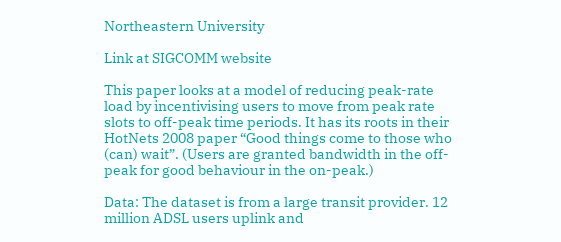Northeastern University

Link at SIGCOMM website

This paper looks at a model of reducing peak-rate load by incentivising users to move from peak rate slots to off-peak time periods. It has its roots in their HotNets 2008 paper “Good things come to those who (can) wait”. (Users are granted bandwidth in the off-peak for good behaviour in the on-peak.)

Data: The dataset is from a large transit provider. 12 million ADSL users uplink and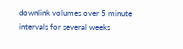downlink volumes over 5 minute intervals for several weeks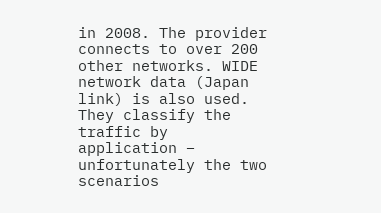in 2008. The provider connects to over 200 other networks. WIDE network data (Japan link) is also used. They classify the traffic by application – unfortunately the two scenarios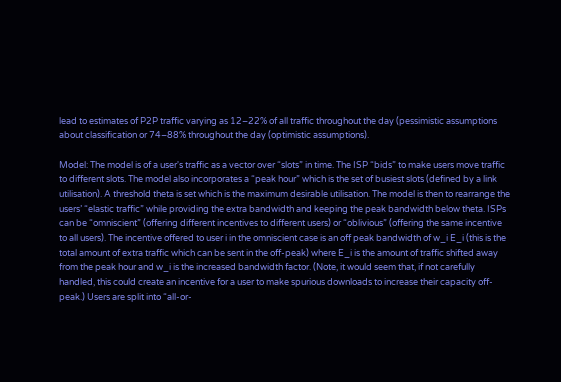lead to estimates of P2P traffic varying as 12–22% of all traffic throughout the day (pessimistic assumptions about classification or 74–88% throughout the day (optimistic assumptions).

Model: The model is of a user's traffic as a vector over “slots” in time. The ISP “bids” to make users move traffic to different slots. The model also incorporates a “peak hour” which is the set of busiest slots (defined by a link utilisation). A threshold theta is set which is the maximum desirable utilisation. The model is then to rearrange the users’ “elastic traffic” while providing the extra bandwidth and keeping the peak bandwidth below theta. ISPs can be “omniscient” (offering different incentives to different users) or “oblivious” (offering the same incentive to all users). The incentive offered to user i in the omniscient case is an off peak bandwidth of w_i E_i (this is the total amount of extra traffic which can be sent in the off-peak) where E_i is the amount of traffic shifted away from the peak hour and w_i is the increased bandwidth factor. (Note, it would seem that, if not carefully handled, this could create an incentive for a user to make spurious downloads to increase their capacity off-peak.) Users are split into “all-or-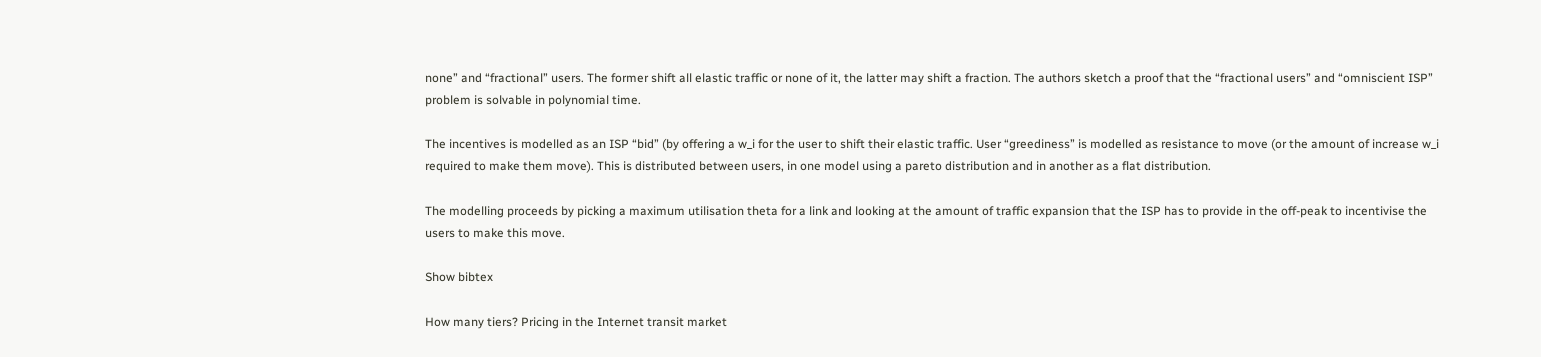none” and “fractional” users. The former shift all elastic traffic or none of it, the latter may shift a fraction. The authors sketch a proof that the “fractional users” and “omniscient ISP” problem is solvable in polynomial time.

The incentives is modelled as an ISP “bid” (by offering a w_i for the user to shift their elastic traffic. User “greediness” is modelled as resistance to move (or the amount of increase w_i required to make them move). This is distributed between users, in one model using a pareto distribution and in another as a flat distribution.

The modelling proceeds by picking a maximum utilisation theta for a link and looking at the amount of traffic expansion that the ISP has to provide in the off-peak to incentivise the users to make this move.

Show bibtex

How many tiers? Pricing in the Internet transit market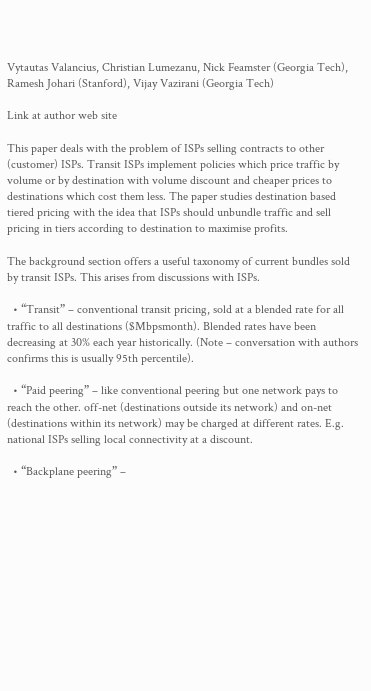Vytautas Valancius, Christian Lumezanu, Nick Feamster (Georgia Tech), Ramesh Johari (Stanford), Vijay Vazirani (Georgia Tech)

Link at author web site

This paper deals with the problem of ISPs selling contracts to other (customer) ISPs. Transit ISPs implement policies which price traffic by volume or by destination with volume discount and cheaper prices to destinations which cost them less. The paper studies destination based tiered pricing with the idea that ISPs should unbundle traffic and sell pricing in tiers according to destination to maximise profits.

The background section offers a useful taxonomy of current bundles sold by transit ISPs. This arises from discussions with ISPs.

  • “Transit” – conventional transit pricing, sold at a blended rate for all traffic to all destinations ($Mbpsmonth). Blended rates have been decreasing at 30% each year historically. (Note – conversation with authors confirms this is usually 95th percentile).

  • “Paid peering” – like conventional peering but one network pays to reach the other. off-net (destinations outside its network) and on-net (destinations within its network) may be charged at different rates. E.g. national ISPs selling local connectivity at a discount.

  • “Backplane peering” –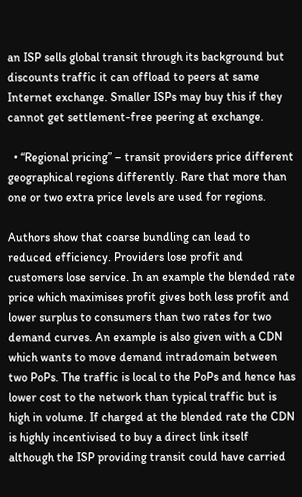an ISP sells global transit through its background but discounts traffic it can offload to peers at same Internet exchange. Smaller ISPs may buy this if they cannot get settlement-free peering at exchange.

  • “Regional pricing” – transit providers price different geographical regions differently. Rare that more than one or two extra price levels are used for regions.

Authors show that coarse bundling can lead to reduced efficiency. Providers lose profit and customers lose service. In an example the blended rate price which maximises profit gives both less profit and lower surplus to consumers than two rates for two demand curves. An example is also given with a CDN which wants to move demand intradomain between two PoPs. The traffic is local to the PoPs and hence has lower cost to the network than typical traffic but is high in volume. If charged at the blended rate the CDN is highly incentivised to buy a direct link itself although the ISP providing transit could have carried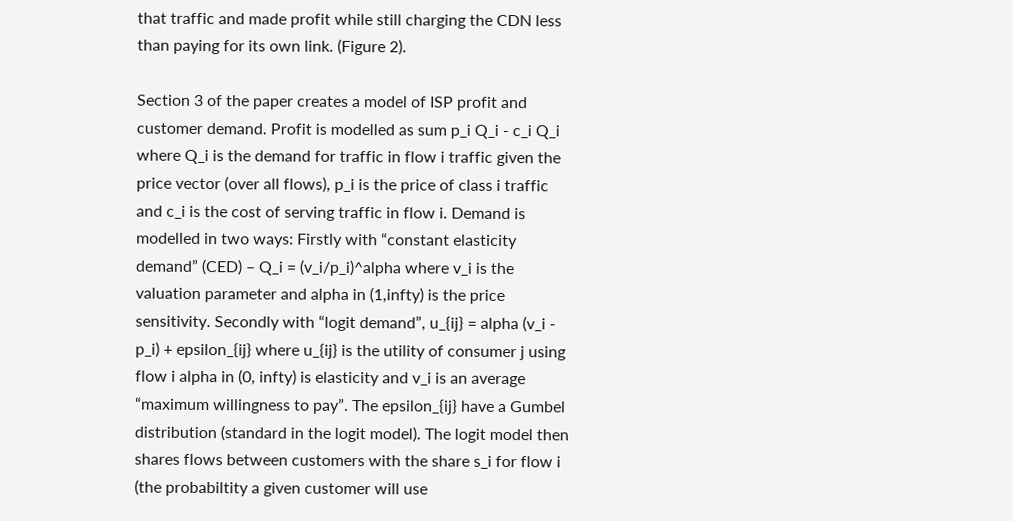that traffic and made profit while still charging the CDN less than paying for its own link. (Figure 2).

Section 3 of the paper creates a model of ISP profit and customer demand. Profit is modelled as sum p_i Q_i - c_i Q_i where Q_i is the demand for traffic in flow i traffic given the price vector (over all flows), p_i is the price of class i traffic and c_i is the cost of serving traffic in flow i. Demand is modelled in two ways: Firstly with “constant elasticity demand” (CED) – Q_i = (v_i/p_i)^alpha where v_i is the valuation parameter and alpha in (1,infty) is the price sensitivity. Secondly with “logit demand”, u_{ij} = alpha (v_i - p_i) + epsilon_{ij} where u_{ij} is the utility of consumer j using flow i alpha in (0, infty) is elasticity and v_i is an average “maximum willingness to pay”. The epsilon_{ij} have a Gumbel distribution (standard in the logit model). The logit model then shares flows between customers with the share s_i for flow i (the probabiltity a given customer will use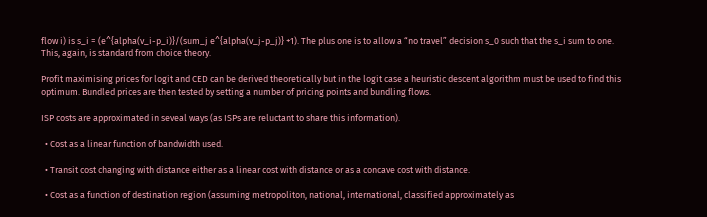flow i) is s_i = (e^{alpha(v_i-p_i)}/(sum_j e^{alpha(v_j-p_j)} +1). The plus one is to allow a “no travel” decision s_0 such that the s_i sum to one. This, again, is standard from choice theory.

Profit maximising prices for logit and CED can be derived theoretically but in the logit case a heuristic descent algorithm must be used to find this optimum. Bundled prices are then tested by setting a number of pricing points and bundling flows.

ISP costs are approximated in seveal ways (as ISPs are reluctant to share this information).

  • Cost as a linear function of bandwidth used.

  • Transit cost changing with distance either as a linear cost with distance or as a concave cost with distance.

  • Cost as a function of destination region (assuming metropoliton, national, international, classified approximately as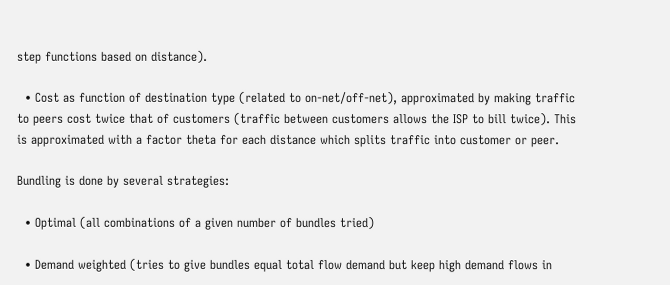step functions based on distance).

  • Cost as function of destination type (related to on-net/off-net), approximated by making traffic to peers cost twice that of customers (traffic between customers allows the ISP to bill twice). This is approximated with a factor theta for each distance which splits traffic into customer or peer.

Bundling is done by several strategies:

  • Optimal (all combinations of a given number of bundles tried)

  • Demand weighted (tries to give bundles equal total flow demand but keep high demand flows in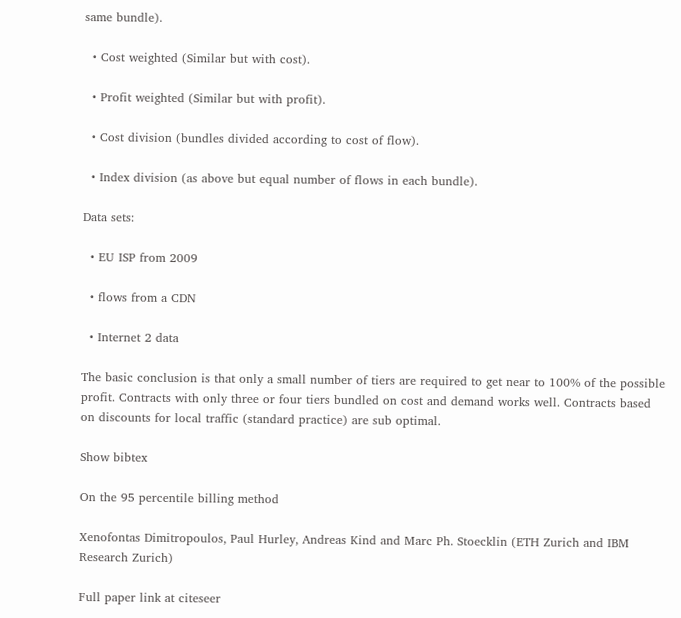same bundle).

  • Cost weighted (Similar but with cost).

  • Profit weighted (Similar but with profit).

  • Cost division (bundles divided according to cost of flow).

  • Index division (as above but equal number of flows in each bundle).

Data sets:

  • EU ISP from 2009

  • flows from a CDN

  • Internet 2 data

The basic conclusion is that only a small number of tiers are required to get near to 100% of the possible profit. Contracts with only three or four tiers bundled on cost and demand works well. Contracts based on discounts for local traffic (standard practice) are sub optimal.

Show bibtex

On the 95 percentile billing method

Xenofontas Dimitropoulos, Paul Hurley, Andreas Kind and Marc Ph. Stoecklin (ETH Zurich and IBM Research Zurich)

Full paper link at citeseer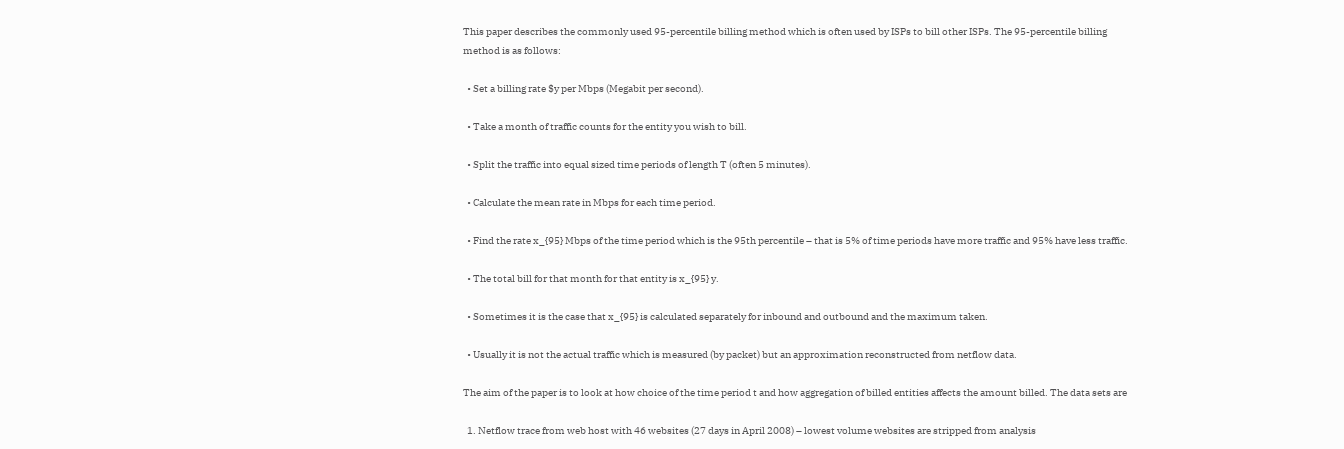This paper describes the commonly used 95-percentile billing method which is often used by ISPs to bill other ISPs. The 95-percentile billing method is as follows:

  • Set a billing rate $y per Mbps (Megabit per second).

  • Take a month of traffic counts for the entity you wish to bill.

  • Split the traffic into equal sized time periods of length T (often 5 minutes).

  • Calculate the mean rate in Mbps for each time period.

  • Find the rate x_{95} Mbps of the time period which is the 95th percentile – that is 5% of time periods have more traffic and 95% have less traffic.

  • The total bill for that month for that entity is x_{95} y.

  • Sometimes it is the case that x_{95} is calculated separately for inbound and outbound and the maximum taken.

  • Usually it is not the actual traffic which is measured (by packet) but an approximation reconstructed from netflow data.

The aim of the paper is to look at how choice of the time period t and how aggregation of billed entities affects the amount billed. The data sets are

  1. Netflow trace from web host with 46 websites (27 days in April 2008) – lowest volume websites are stripped from analysis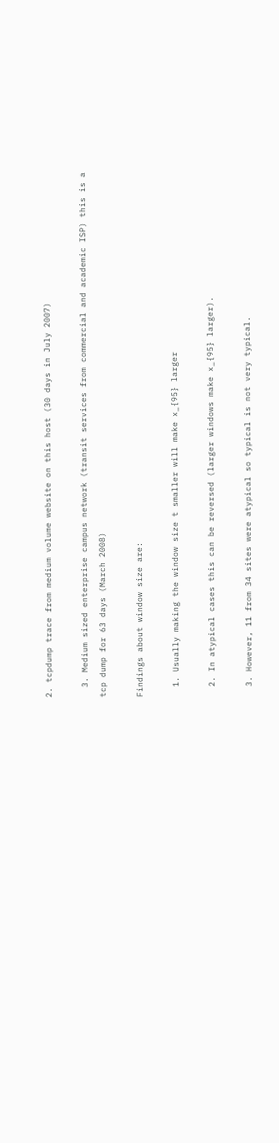2. tcpdump trace from medium volume website on this host (30 days in July 2007)

  3. Medium sized enterprise campus network (transit services from commercial and academic ISP) this is a tcp dump for 63 days (March 2008)

Findings about window size are:

  1. Usually making the window size t smaller will make x_{95} larger

  2. In atypical cases this can be reversed (larger windows make x_{95} larger).

  3. However, 11 from 34 sites were atypical so typical is not very typical.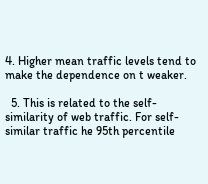4. Higher mean traffic levels tend to make the dependence on t weaker.

  5. This is related to the self-similarity of web traffic. For self-similar traffic he 95th percentile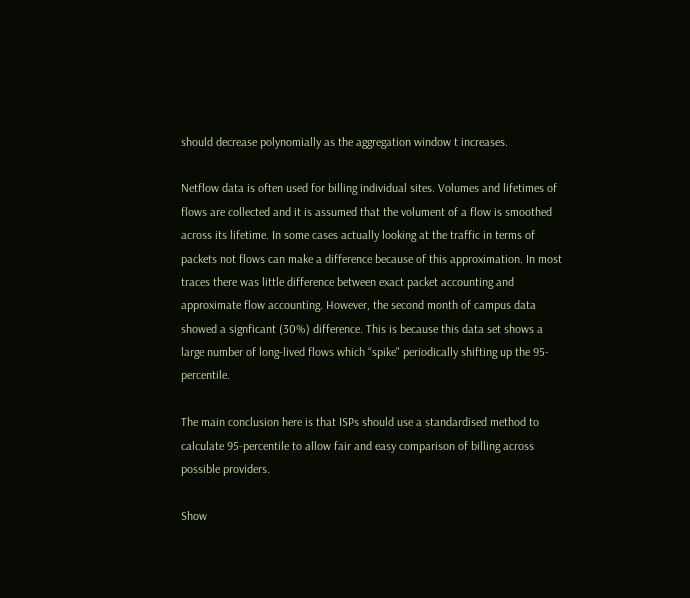should decrease polynomially as the aggregation window t increases.

Netflow data is often used for billing individual sites. Volumes and lifetimes of flows are collected and it is assumed that the volument of a flow is smoothed across its lifetime. In some cases actually looking at the traffic in terms of packets not flows can make a difference because of this approximation. In most traces there was little difference between exact packet accounting and approximate flow accounting. However, the second month of campus data showed a signficant (30%) difference. This is because this data set shows a large number of long-lived flows which ‘‘spike" periodically shifting up the 95-percentile.

The main conclusion here is that ISPs should use a standardised method to calculate 95-percentile to allow fair and easy comparison of billing across possible providers.

Show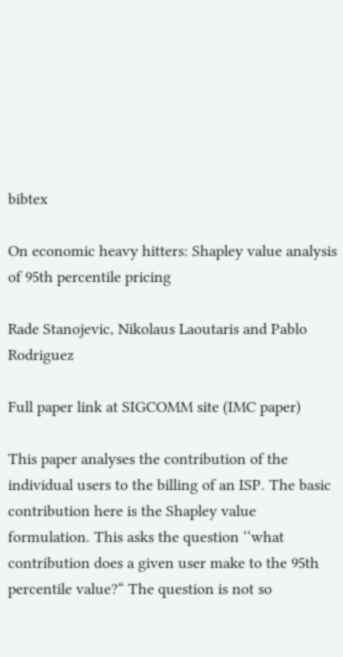bibtex

On economic heavy hitters: Shapley value analysis of 95th percentile pricing

Rade Stanojevic, Nikolaus Laoutaris and Pablo Rodriguez

Full paper link at SIGCOMM site (IMC paper)

This paper analyses the contribution of the individual users to the billing of an ISP. The basic contribution here is the Shapley value formulation. This asks the question ‘‘what contribution does a given user make to the 95th percentile value?“ The question is not so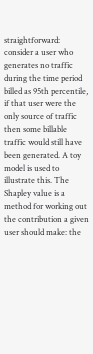straightforward: consider a user who generates no traffic during the time period billed as 95th percentile, if that user were the only source of traffic then some billable traffic would still have been generated. A toy model is used to illustrate this. The Shapley value is a method for working out the contribution a given user should make: the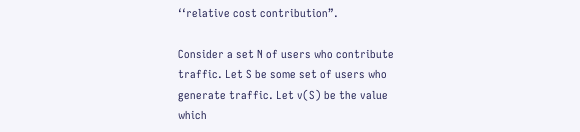‘‘relative cost contribution”.

Consider a set N of users who contribute traffic. Let S be some set of users who generate traffic. Let v(S) be the value which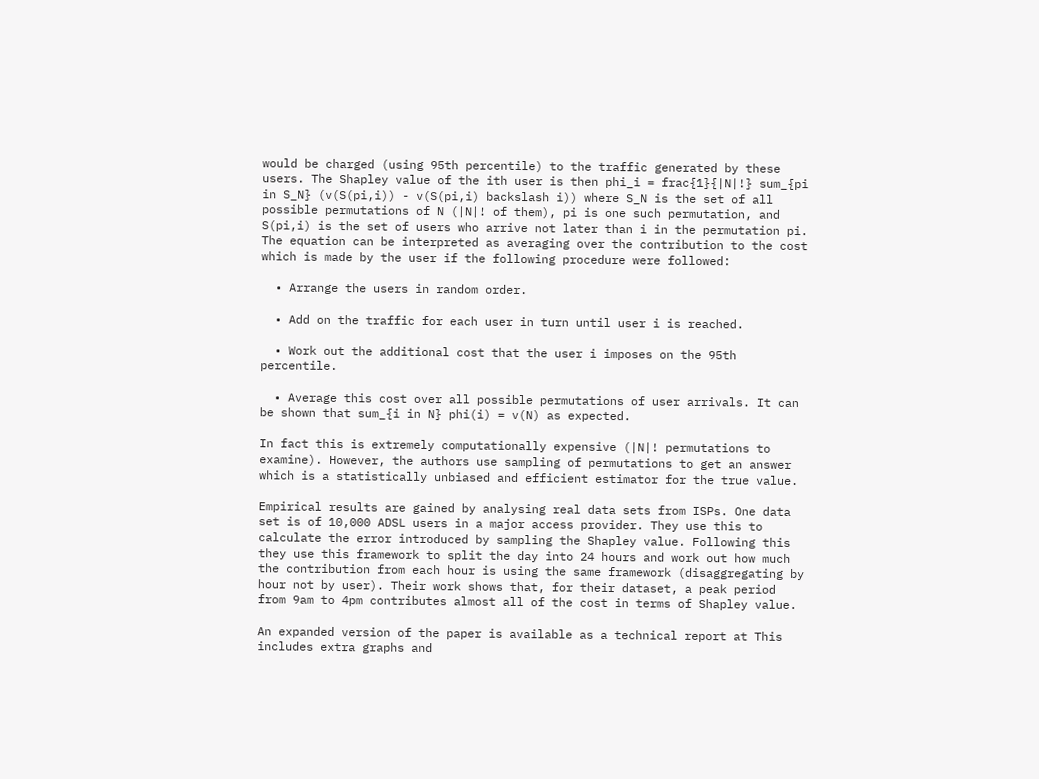would be charged (using 95th percentile) to the traffic generated by these users. The Shapley value of the ith user is then phi_i = frac{1}{|N|!} sum_{pi in S_N} (v(S(pi,i)) - v(S(pi,i) backslash i)) where S_N is the set of all possible permutations of N (|N|! of them), pi is one such permutation, and S(pi,i) is the set of users who arrive not later than i in the permutation pi. The equation can be interpreted as averaging over the contribution to the cost which is made by the user if the following procedure were followed:

  • Arrange the users in random order.

  • Add on the traffic for each user in turn until user i is reached.

  • Work out the additional cost that the user i imposes on the 95th percentile.

  • Average this cost over all possible permutations of user arrivals. It can be shown that sum_{i in N} phi(i) = v(N) as expected.

In fact this is extremely computationally expensive (|N|! permutations to examine). However, the authors use sampling of permutations to get an answer which is a statistically unbiased and efficient estimator for the true value.

Empirical results are gained by analysing real data sets from ISPs. One data set is of 10,000 ADSL users in a major access provider. They use this to calculate the error introduced by sampling the Shapley value. Following this they use this framework to split the day into 24 hours and work out how much the contribution from each hour is using the same framework (disaggregating by hour not by user). Their work shows that, for their dataset, a peak period from 9am to 4pm contributes almost all of the cost in terms of Shapley value.

An expanded version of the paper is available as a technical report at This includes extra graphs and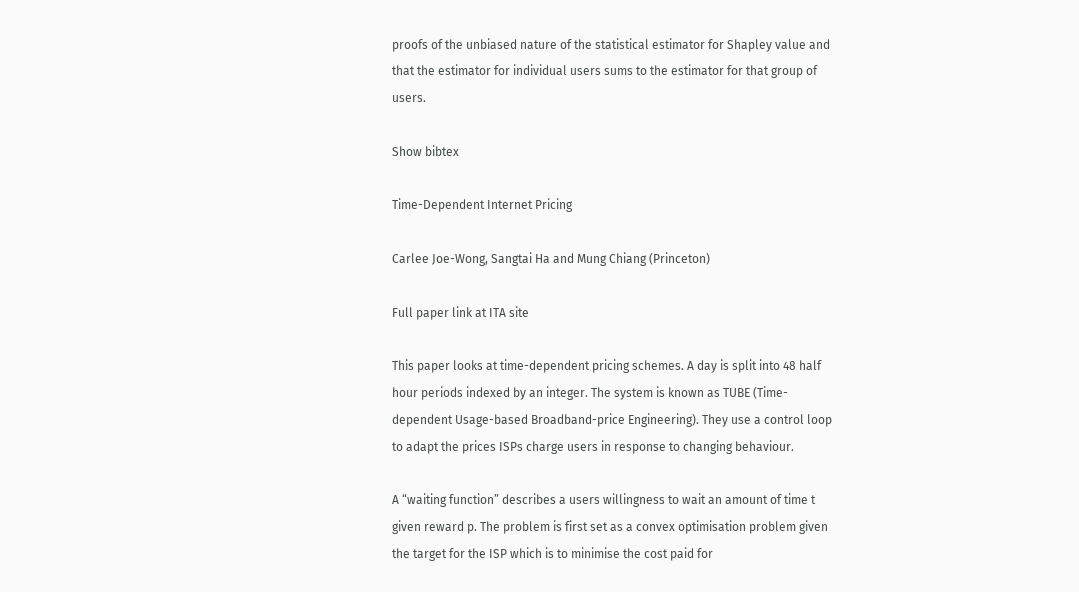proofs of the unbiased nature of the statistical estimator for Shapley value and that the estimator for individual users sums to the estimator for that group of users.

Show bibtex

Time-Dependent Internet Pricing

Carlee Joe-Wong, Sangtai Ha and Mung Chiang (Princeton)

Full paper link at ITA site

This paper looks at time-dependent pricing schemes. A day is split into 48 half hour periods indexed by an integer. The system is known as TUBE (Time-dependent Usage-based Broadband-price Engineering). They use a control loop to adapt the prices ISPs charge users in response to changing behaviour.

A “waiting function” describes a users willingness to wait an amount of time t given reward p. The problem is first set as a convex optimisation problem given the target for the ISP which is to minimise the cost paid for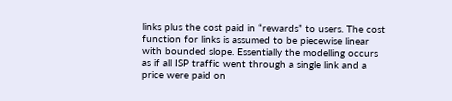links plus the cost paid in “rewards” to users. The cost function for links is assumed to be piecewise linear with bounded slope. Essentially the modelling occurs as if all ISP traffic went through a single link and a price were paid on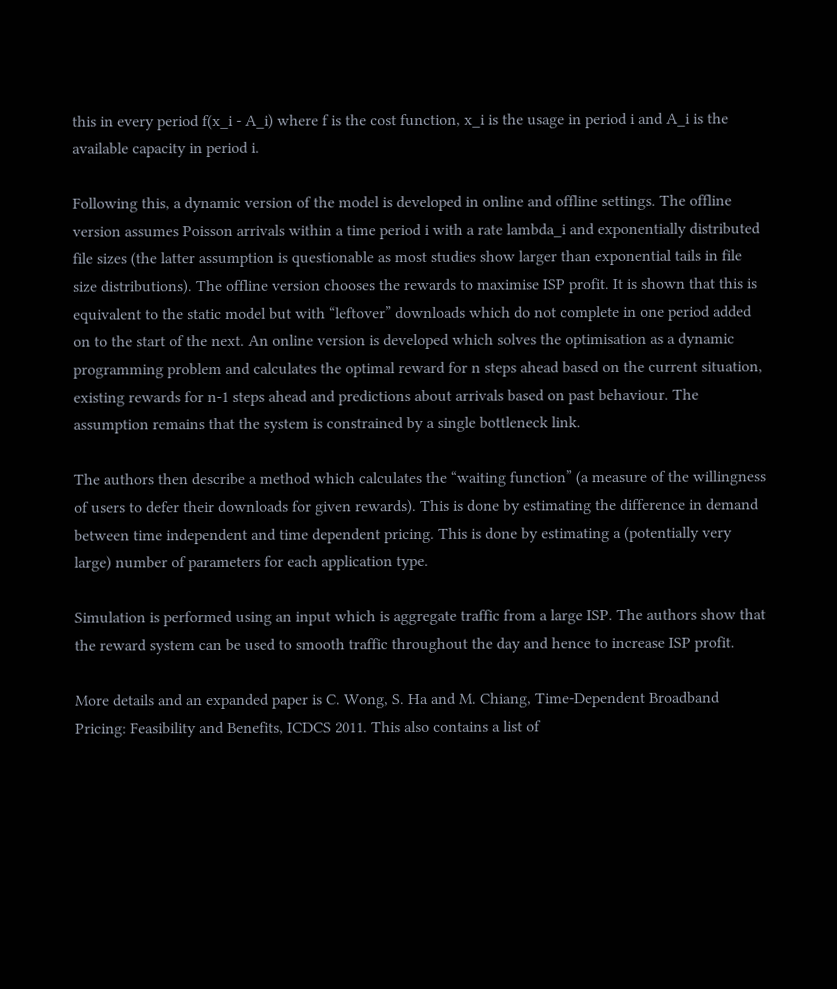this in every period f(x_i - A_i) where f is the cost function, x_i is the usage in period i and A_i is the available capacity in period i.

Following this, a dynamic version of the model is developed in online and offline settings. The offline version assumes Poisson arrivals within a time period i with a rate lambda_i and exponentially distributed file sizes (the latter assumption is questionable as most studies show larger than exponential tails in file size distributions). The offline version chooses the rewards to maximise ISP profit. It is shown that this is equivalent to the static model but with “leftover” downloads which do not complete in one period added on to the start of the next. An online version is developed which solves the optimisation as a dynamic programming problem and calculates the optimal reward for n steps ahead based on the current situation, existing rewards for n-1 steps ahead and predictions about arrivals based on past behaviour. The assumption remains that the system is constrained by a single bottleneck link.

The authors then describe a method which calculates the “waiting function” (a measure of the willingness of users to defer their downloads for given rewards). This is done by estimating the difference in demand between time independent and time dependent pricing. This is done by estimating a (potentially very large) number of parameters for each application type.

Simulation is performed using an input which is aggregate traffic from a large ISP. The authors show that the reward system can be used to smooth traffic throughout the day and hence to increase ISP profit.

More details and an expanded paper is C. Wong, S. Ha and M. Chiang, Time-Dependent Broadband Pricing: Feasibility and Benefits, ICDCS 2011. This also contains a list of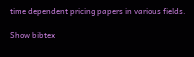time dependent pricing papers in various fields.

Show bibtex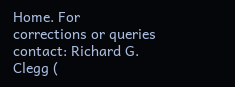Home. For corrections or queries contact: Richard G. Clegg (